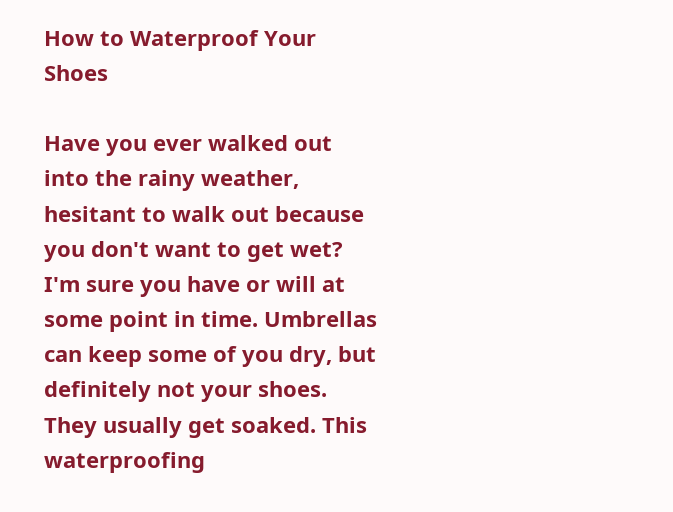How to Waterproof Your Shoes

Have you ever walked out into the rainy weather, hesitant to walk out because you don't want to get wet? I'm sure you have or will at some point in time. Umbrellas can keep some of you dry, but definitely not your shoes. They usually get soaked. This waterproofing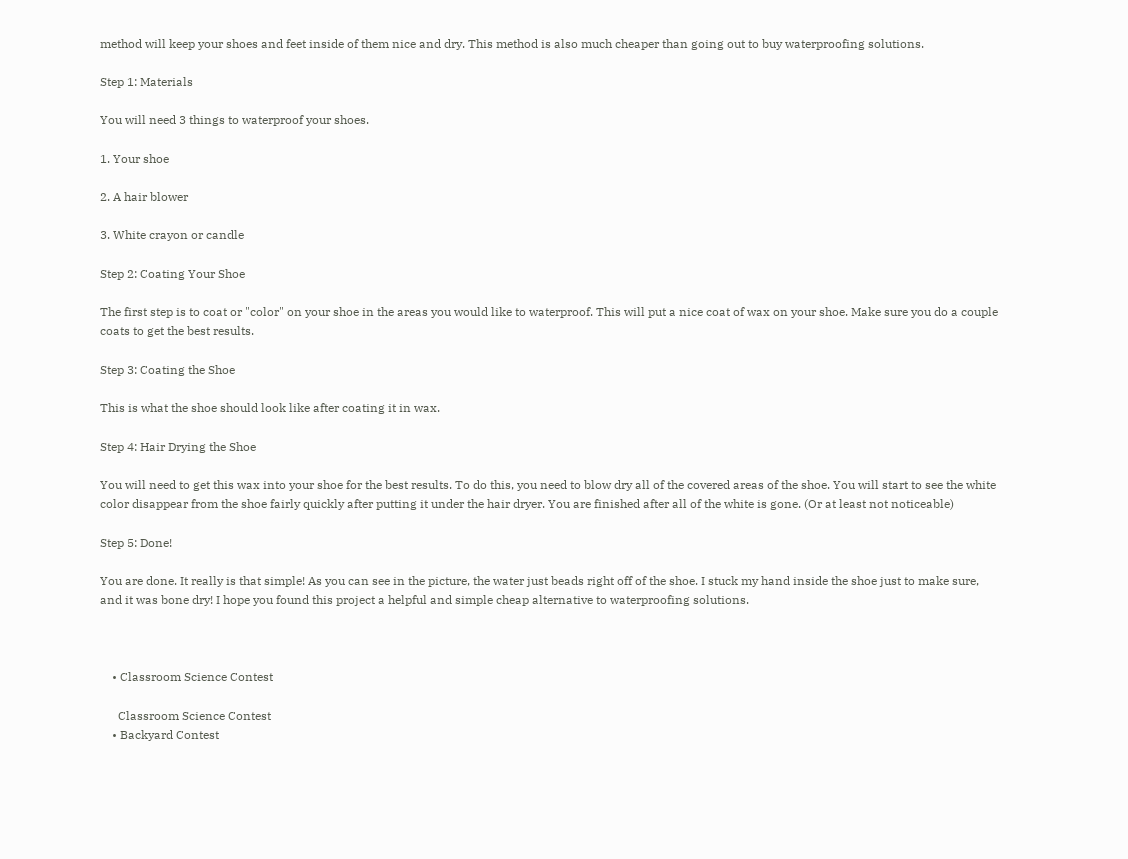method will keep your shoes and feet inside of them nice and dry. This method is also much cheaper than going out to buy waterproofing solutions.

Step 1: Materials

You will need 3 things to waterproof your shoes.

1. Your shoe

2. A hair blower

3. White crayon or candle

Step 2: Coating Your Shoe

The first step is to coat or "color" on your shoe in the areas you would like to waterproof. This will put a nice coat of wax on your shoe. Make sure you do a couple coats to get the best results.

Step 3: Coating the Shoe

This is what the shoe should look like after coating it in wax.

Step 4: Hair Drying the Shoe

You will need to get this wax into your shoe for the best results. To do this, you need to blow dry all of the covered areas of the shoe. You will start to see the white color disappear from the shoe fairly quickly after putting it under the hair dryer. You are finished after all of the white is gone. (Or at least not noticeable)

Step 5: Done!

You are done. It really is that simple! As you can see in the picture, the water just beads right off of the shoe. I stuck my hand inside the shoe just to make sure, and it was bone dry! I hope you found this project a helpful and simple cheap alternative to waterproofing solutions.



    • Classroom Science Contest

      Classroom Science Contest
    • Backyard Contest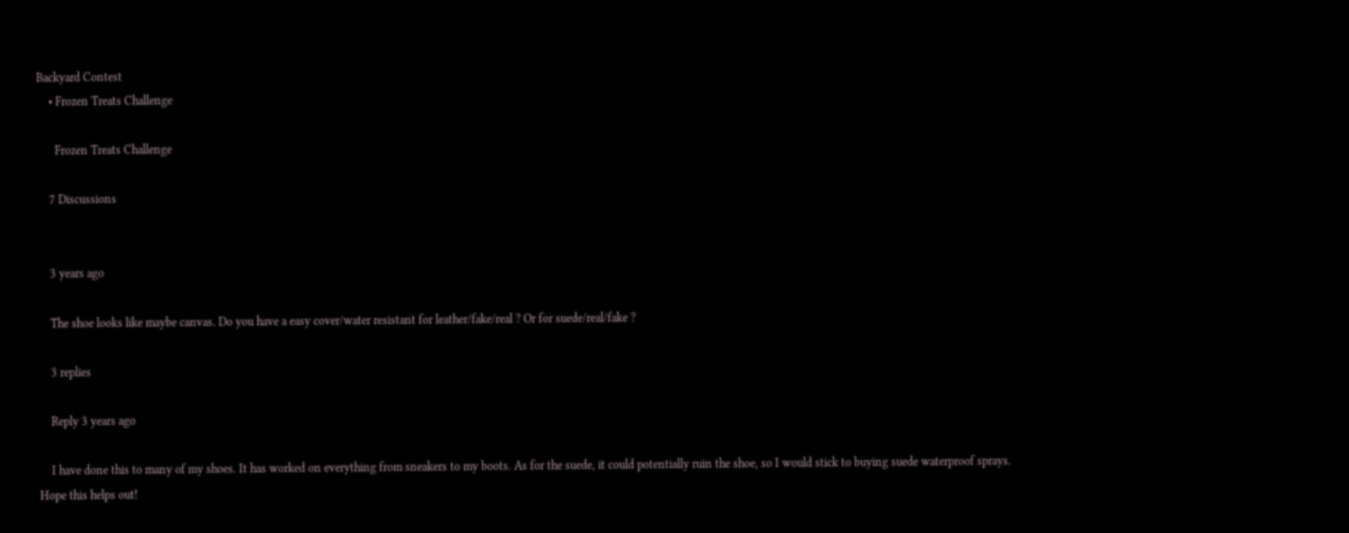Backyard Contest
    • Frozen Treats Challenge

      Frozen Treats Challenge

    7 Discussions


    3 years ago

    The shoe looks like maybe canvas. Do you have a easy cover/water resistant for leather/fake/real ? Or for suede/real/fake ?

    3 replies

    Reply 3 years ago

    I have done this to many of my shoes. It has worked on everything from sneakers to my boots. As for the suede, it could potentially ruin the shoe, so I would stick to buying suede waterproof sprays. Hope this helps out!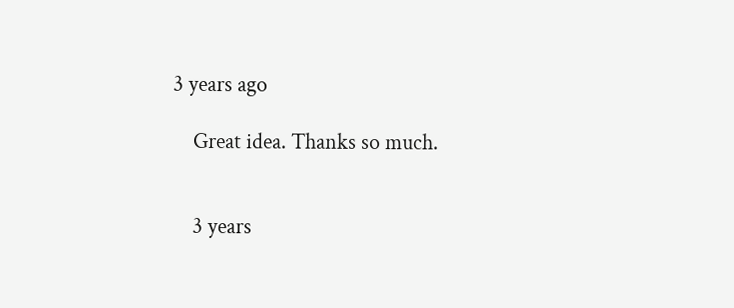3 years ago

    Great idea. Thanks so much.


    3 years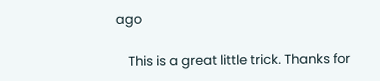ago

    This is a great little trick. Thanks for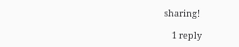sharing!

    1 reply